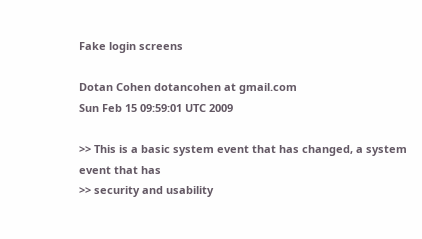Fake login screens

Dotan Cohen dotancohen at gmail.com
Sun Feb 15 09:59:01 UTC 2009

>> This is a basic system event that has changed, a system event that has
>> security and usability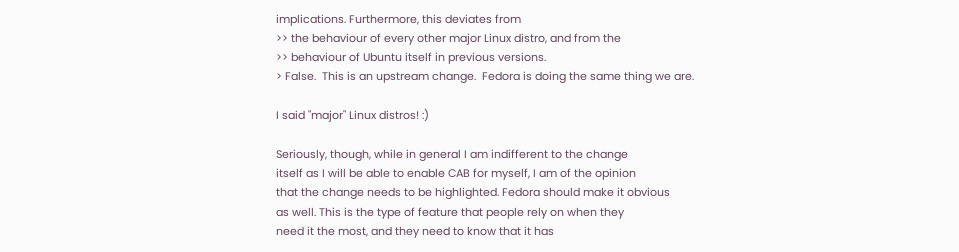implications. Furthermore, this deviates from
>> the behaviour of every other major Linux distro, and from the
>> behaviour of Ubuntu itself in previous versions.
> False.  This is an upstream change.  Fedora is doing the same thing we are.

I said "major" Linux distros! :)

Seriously, though, while in general I am indifferent to the change
itself as I will be able to enable CAB for myself, I am of the opinion
that the change needs to be highlighted. Fedora should make it obvious
as well. This is the type of feature that people rely on when they
need it the most, and they need to know that it has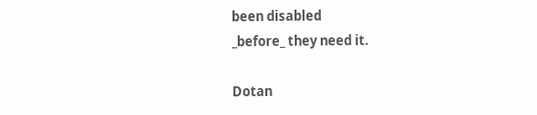been disabled
_before_ they need it.

Dotan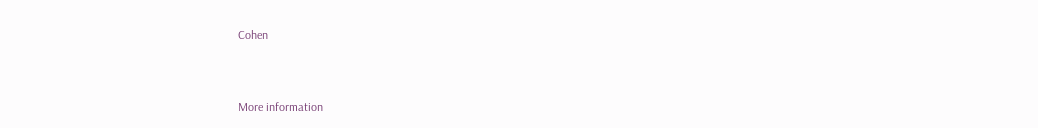Cohen



More information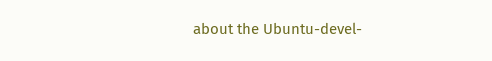about the Ubuntu-devel-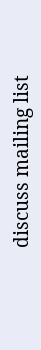discuss mailing list